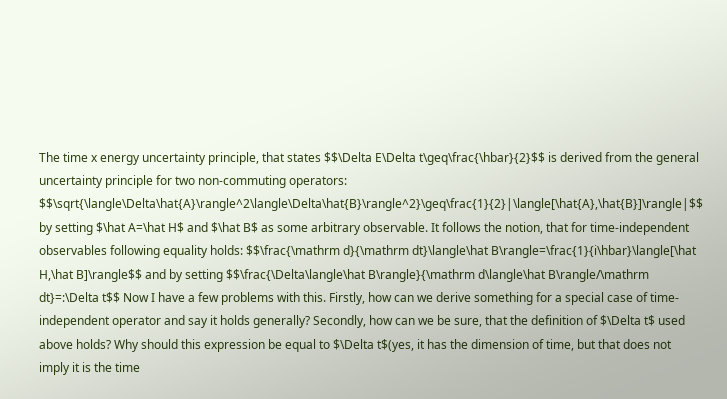The time x energy uncertainty principle, that states $$\Delta E\Delta t\geq\frac{\hbar}{2}$$ is derived from the general uncertainty principle for two non-commuting operators: $$\sqrt{\langle\Delta\hat{A}\rangle^2\langle\Delta\hat{B}\rangle^2}\geq\frac{1}{2}|\langle[\hat{A},\hat{B}]\rangle|$$ by setting $\hat A=\hat H$ and $\hat B$ as some arbitrary observable. It follows the notion, that for time-independent observables following equality holds: $$\frac{\mathrm d}{\mathrm dt}\langle\hat B\rangle=\frac{1}{i\hbar}\langle[\hat H,\hat B]\rangle$$ and by setting $$\frac{\Delta\langle\hat B\rangle}{\mathrm d\langle\hat B\rangle/\mathrm dt}=:\Delta t$$ Now I have a few problems with this. Firstly, how can we derive something for a special case of time-independent operator and say it holds generally? Secondly, how can we be sure, that the definition of $\Delta t$ used above holds? Why should this expression be equal to $\Delta t$(yes, it has the dimension of time, but that does not imply it is the time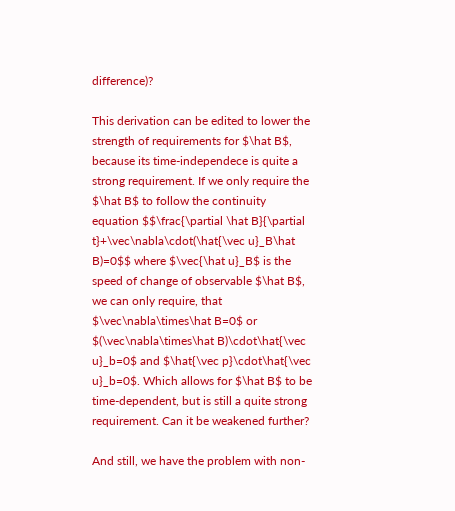difference)?

This derivation can be edited to lower the strength of requirements for $\hat B$, because its time-independece is quite a strong requirement. If we only require the $\hat B$ to follow the continuity equation $$\frac{\partial \hat B}{\partial t}+\vec\nabla\cdot(\hat{\vec u}_B\hat B)=0$$ where $\vec{\hat u}_B$ is the speed of change of observable $\hat B$, we can only require, that $\vec\nabla\times\hat B=0$ or $(\vec\nabla\times\hat B)\cdot\hat{\vec u}_b=0$ and $\hat{\vec p}\cdot\hat{\vec u}_b=0$. Which allows for $\hat B$ to be time-dependent, but is still a quite strong requirement. Can it be weakened further?

And still, we have the problem with non-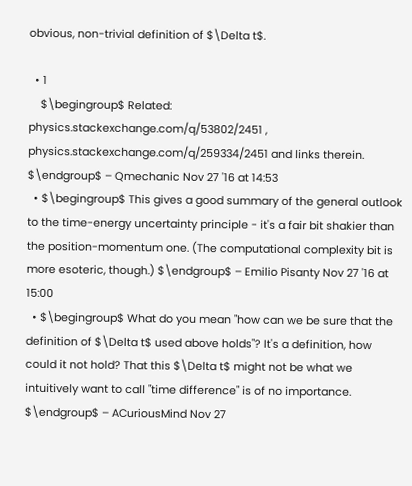obvious, non-trivial definition of $\Delta t$.

  • 1
    $\begingroup$ Related: physics.stackexchange.com/q/53802/2451 , physics.stackexchange.com/q/259334/2451 and links therein. $\endgroup$ – Qmechanic Nov 27 '16 at 14:53
  • $\begingroup$ This gives a good summary of the general outlook to the time-energy uncertainty principle - it's a fair bit shakier than the position-momentum one. (The computational complexity bit is more esoteric, though.) $\endgroup$ – Emilio Pisanty Nov 27 '16 at 15:00
  • $\begingroup$ What do you mean "how can we be sure that the definition of $\Delta t$ used above holds"? It's a definition, how could it not hold? That this $\Delta t$ might not be what we intuitively want to call "time difference" is of no importance. $\endgroup$ – ACuriousMind Nov 27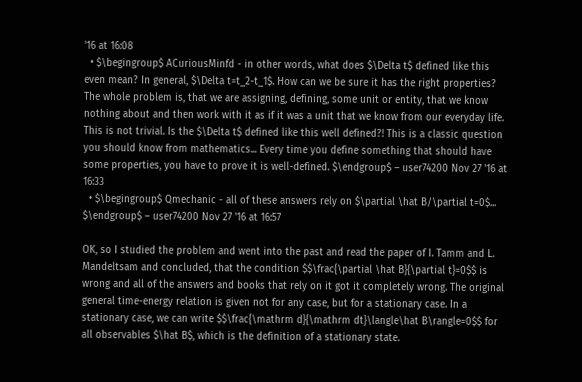'16 at 16:08
  • $\begingroup$ ACuriousMinfd - in other words, what does $\Delta t$ defined like this even mean? In general, $\Delta t=t_2-t_1$. How can we be sure it has the right properties? The whole problem is, that we are assigning, defining, some unit or entity, that we know nothing about and then work with it as if it was a unit that we know from our everyday life. This is not trivial. Is the $\Delta t$ defined like this well defined?! This is a classic question you should know from mathematics... Every time you define something that should have some properties, you have to prove it is well-defined. $\endgroup$ – user74200 Nov 27 '16 at 16:33
  • $\begingroup$ Qmechanic - all of these answers rely on $\partial \hat B/\partial t=0$... $\endgroup$ – user74200 Nov 27 '16 at 16:57

OK, so I studied the problem and went into the past and read the paper of I. Tamm and L. Mandeltsam and concluded, that the condition $$\frac{\partial \hat B}{\partial t}=0$$ is wrong and all of the answers and books that rely on it got it completely wrong. The original general time-energy relation is given not for any case, but for a stationary case. In a stationary case, we can write $$\frac{\mathrm d}{\mathrm dt}\langle\hat B\rangle=0$$ for all observables $\hat B$, which is the definition of a stationary state.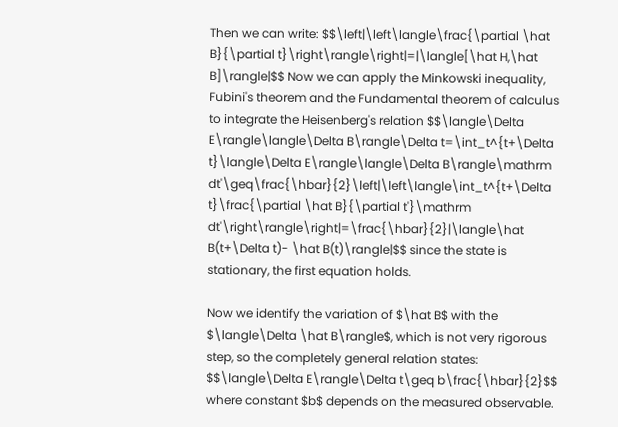Then we can write: $$\left|\left\langle\frac{\partial \hat B}{\partial t}\right\rangle\right|=|\langle[\hat H,\hat B]\rangle|$$ Now we can apply the Minkowski inequality, Fubini's theorem and the Fundamental theorem of calculus to integrate the Heisenberg's relation $$\langle\Delta E\rangle\langle\Delta B\rangle\Delta t=\int_t^{t+\Delta t}\langle\Delta E\rangle\langle\Delta B\rangle\mathrm dt'\geq\frac{\hbar}{2}\left|\left\langle\int_t^{t+\Delta t}\frac{\partial \hat B}{\partial t'}\mathrm dt'\right\rangle\right|=\frac{\hbar}{2}|\langle\hat B(t+\Delta t)- \hat B(t)\rangle|$$ since the state is stationary, the first equation holds.

Now we identify the variation of $\hat B$ with the $\langle\Delta \hat B\rangle$, which is not very rigorous step, so the completely general relation states: $$\langle\Delta E\rangle\Delta t\geq b\frac{\hbar}{2}$$ where constant $b$ depends on the measured observable.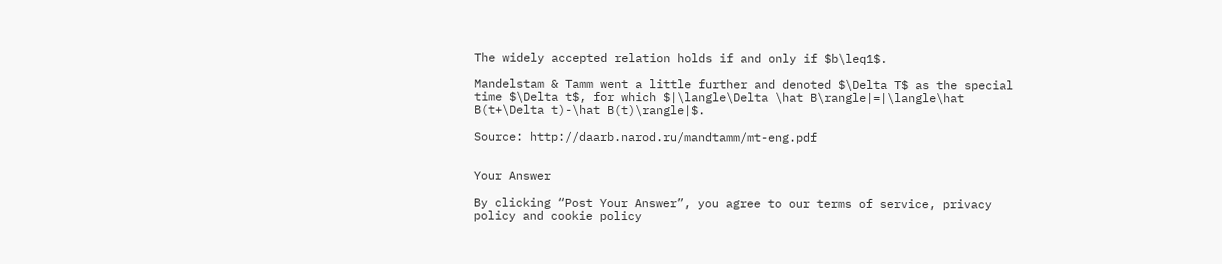The widely accepted relation holds if and only if $b\leq1$.

Mandelstam & Tamm went a little further and denoted $\Delta T$ as the special time $\Delta t$, for which $|\langle\Delta \hat B\rangle|=|\langle\hat B(t+\Delta t)-\hat B(t)\rangle|$.

Source: http://daarb.narod.ru/mandtamm/mt-eng.pdf


Your Answer

By clicking “Post Your Answer”, you agree to our terms of service, privacy policy and cookie policy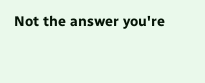Not the answer you're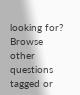looking for? Browse other questions tagged or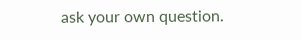ask your own question.